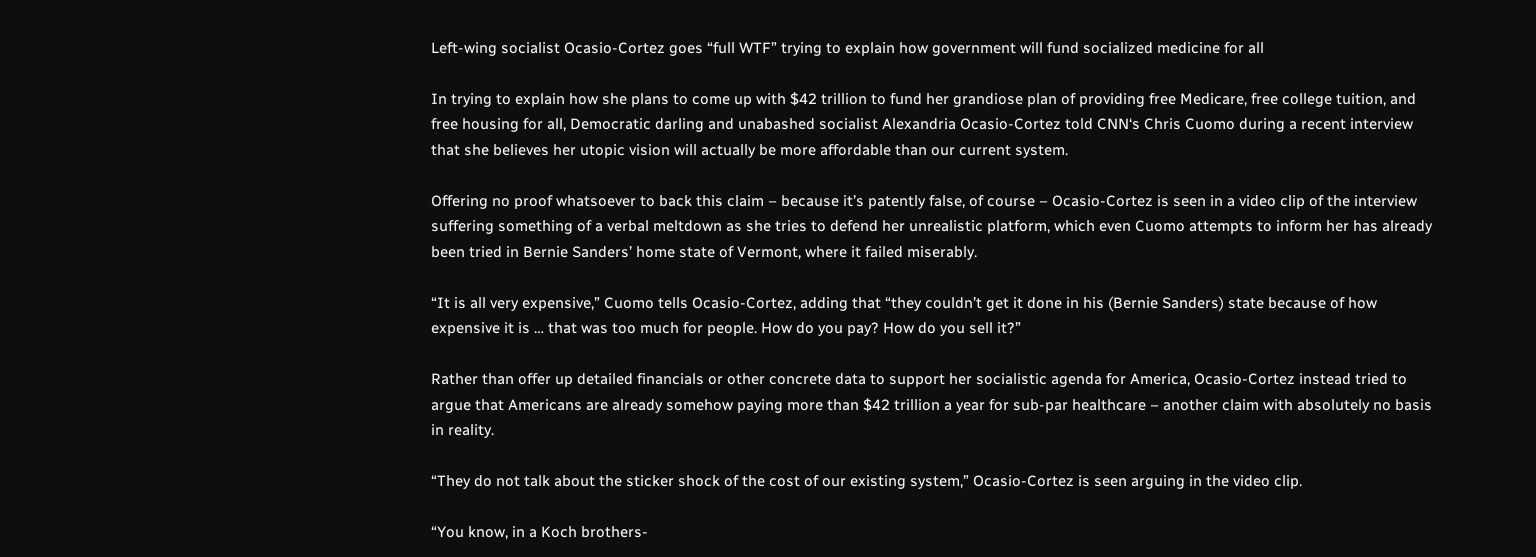Left-wing socialist Ocasio-Cortez goes “full WTF” trying to explain how government will fund socialized medicine for all

In trying to explain how she plans to come up with $42 trillion to fund her grandiose plan of providing free Medicare, free college tuition, and free housing for all, Democratic darling and unabashed socialist Alexandria Ocasio-Cortez told CNN‘s Chris Cuomo during a recent interview that she believes her utopic vision will actually be more affordable than our current system.

Offering no proof whatsoever to back this claim – because it’s patently false, of course – Ocasio-Cortez is seen in a video clip of the interview suffering something of a verbal meltdown as she tries to defend her unrealistic platform, which even Cuomo attempts to inform her has already been tried in Bernie Sanders’ home state of Vermont, where it failed miserably.

“It is all very expensive,” Cuomo tells Ocasio-Cortez, adding that “they couldn’t get it done in his (Bernie Sanders) state because of how expensive it is … that was too much for people. How do you pay? How do you sell it?”

Rather than offer up detailed financials or other concrete data to support her socialistic agenda for America, Ocasio-Cortez instead tried to argue that Americans are already somehow paying more than $42 trillion a year for sub-par healthcare – another claim with absolutely no basis in reality.

“They do not talk about the sticker shock of the cost of our existing system,” Ocasio-Cortez is seen arguing in the video clip.

“You know, in a Koch brothers-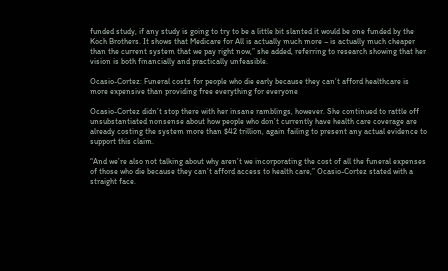funded study, if any study is going to try to be a little bit slanted it would be one funded by the Koch Brothers. It shows that Medicare for All is actually much more – is actually much cheaper than the current system that we pay right now,” she added, referring to research showing that her vision is both financially and practically unfeasible.

Ocasio-Cortez: Funeral costs for people who die early because they can’t afford healthcare is more expensive than providing free everything for everyone

Ocasio-Cortez didn’t stop there with her insane ramblings, however. She continued to rattle off unsubstantiated nonsense about how people who don’t currently have health care coverage are already costing the system more than $42 trillion, again failing to present any actual evidence to support this claim.

“And we’re also not talking about why aren’t we incorporating the cost of all the funeral expenses of those who die because they can’t afford access to health care,” Ocasio-Cortez stated with a straight face.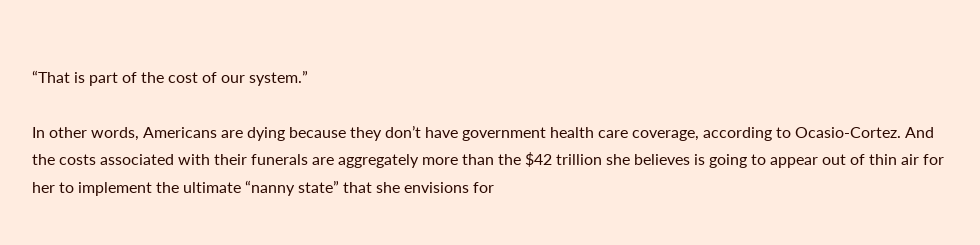“That is part of the cost of our system.”

In other words, Americans are dying because they don’t have government health care coverage, according to Ocasio-Cortez. And the costs associated with their funerals are aggregately more than the $42 trillion she believes is going to appear out of thin air for her to implement the ultimate “nanny state” that she envisions for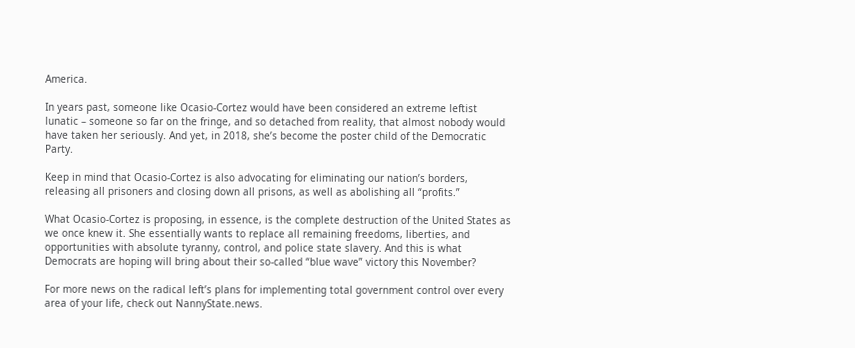America.

In years past, someone like Ocasio-Cortez would have been considered an extreme leftist lunatic – someone so far on the fringe, and so detached from reality, that almost nobody would have taken her seriously. And yet, in 2018, she’s become the poster child of the Democratic Party.

Keep in mind that Ocasio-Cortez is also advocating for eliminating our nation’s borders, releasing all prisoners and closing down all prisons, as well as abolishing all “profits.”

What Ocasio-Cortez is proposing, in essence, is the complete destruction of the United States as we once knew it. She essentially wants to replace all remaining freedoms, liberties, and opportunities with absolute tyranny, control, and police state slavery. And this is what Democrats are hoping will bring about their so-called “blue wave” victory this November?

For more news on the radical left’s plans for implementing total government control over every area of your life, check out NannyState.news.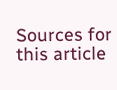Sources for this article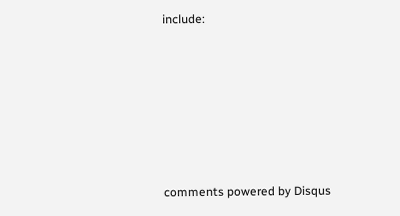include:






comments powered by Disqus